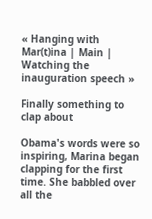« Hanging with Mar(t)ina | Main | Watching the inauguration speech »

Finally something to clap about

Obama's words were so inspiring, Marina began clapping for the first time. She babbled over all the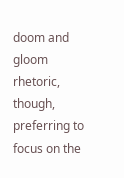doom and gloom rhetoric, though, preferring to focus on the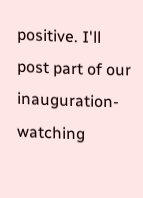positive. I'll post part of our inauguration-watching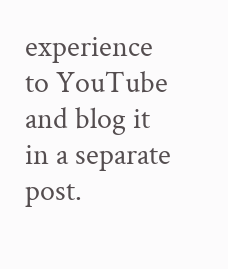experience to YouTube and blog it in a separate post.